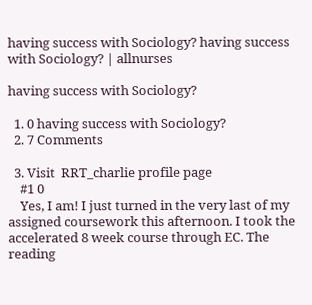having success with Sociology? having success with Sociology? | allnurses

having success with Sociology?

  1. 0 having success with Sociology?
  2. 7 Comments

  3. Visit  RRT_charlie profile page
    #1 0
    Yes, I am! I just turned in the very last of my assigned coursework this afternoon. I took the accelerated 8 week course through EC. The reading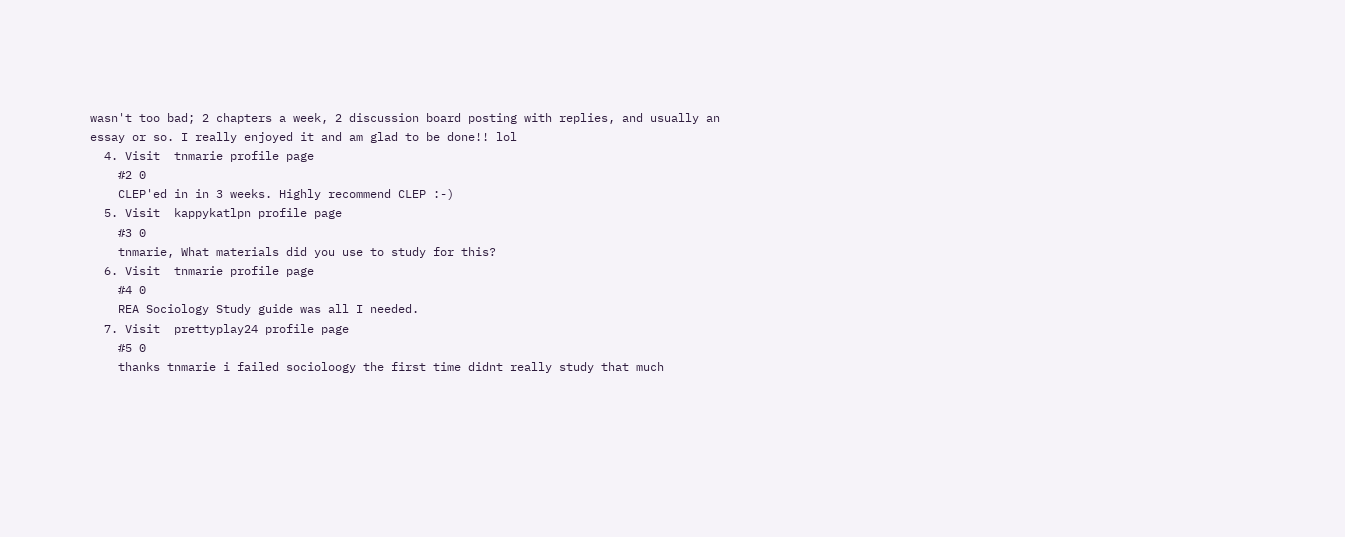wasn't too bad; 2 chapters a week, 2 discussion board posting with replies, and usually an essay or so. I really enjoyed it and am glad to be done!! lol
  4. Visit  tnmarie profile page
    #2 0
    CLEP'ed in in 3 weeks. Highly recommend CLEP :-)
  5. Visit  kappykatlpn profile page
    #3 0
    tnmarie, What materials did you use to study for this?
  6. Visit  tnmarie profile page
    #4 0
    REA Sociology Study guide was all I needed.
  7. Visit  prettyplay24 profile page
    #5 0
    thanks tnmarie i failed socioloogy the first time didnt really study that much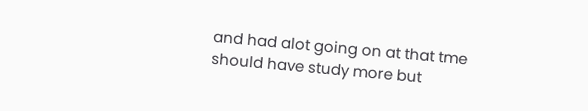and had alot going on at that tme should have study more but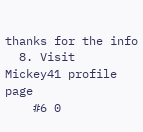thanks for the info
  8. Visit  Mickey41 profile page
    #6 0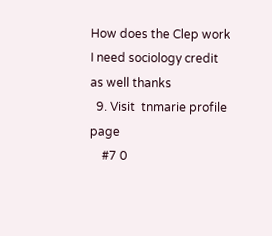How does the Clep work I need sociology credit as well thanks
  9. Visit  tnmarie profile page
    #7 0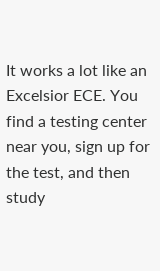It works a lot like an Excelsior ECE. You find a testing center near you, sign up for the test, and then study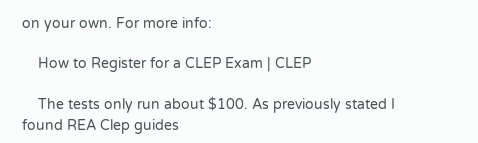on your own. For more info:

    How to Register for a CLEP Exam | CLEP

    The tests only run about $100. As previously stated I found REA Clep guides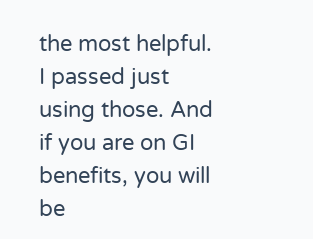the most helpful. I passed just using those. And if you are on GI benefits, you will be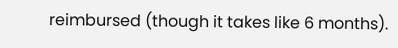reimbursed (though it takes like 6 months).